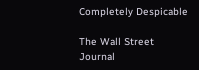Completely Despicable

The Wall Street Journal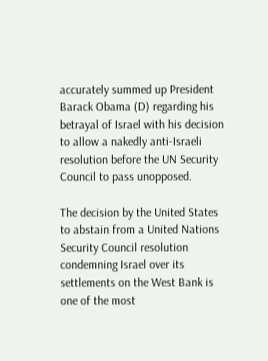accurately summed up President Barack Obama (D) regarding his betrayal of Israel with his decision to allow a nakedly anti-Israeli resolution before the UN Security Council to pass unopposed.

The decision by the United States to abstain from a United Nations Security Council resolution condemning Israel over its settlements on the West Bank is one of the most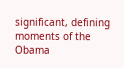significant, defining moments of the Obama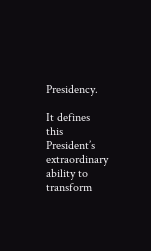Presidency.

It defines this President’s extraordinary ability to transform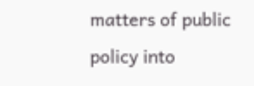matters of public policy into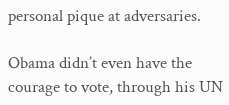personal pique at adversaries.

Obama didn’t even have the courage to vote, through his UN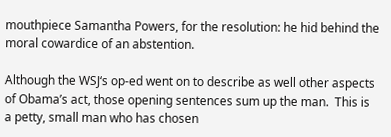mouthpiece Samantha Powers, for the resolution: he hid behind the moral cowardice of an abstention.

Although the WSJ‘s op-ed went on to describe as well other aspects of Obama’s act, those opening sentences sum up the man.  This is a petty, small man who has chosen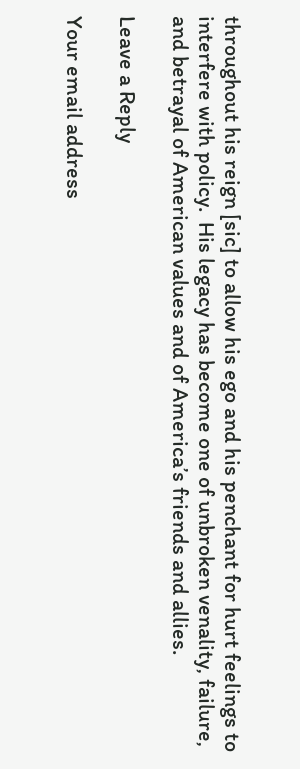throughout his reign [sic] to allow his ego and his penchant for hurt feelings to interfere with policy.  His legacy has become one of unbroken venality, failure, and betrayal of American values and of America’s friends and allies.

Leave a Reply

Your email address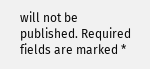will not be published. Required fields are marked *